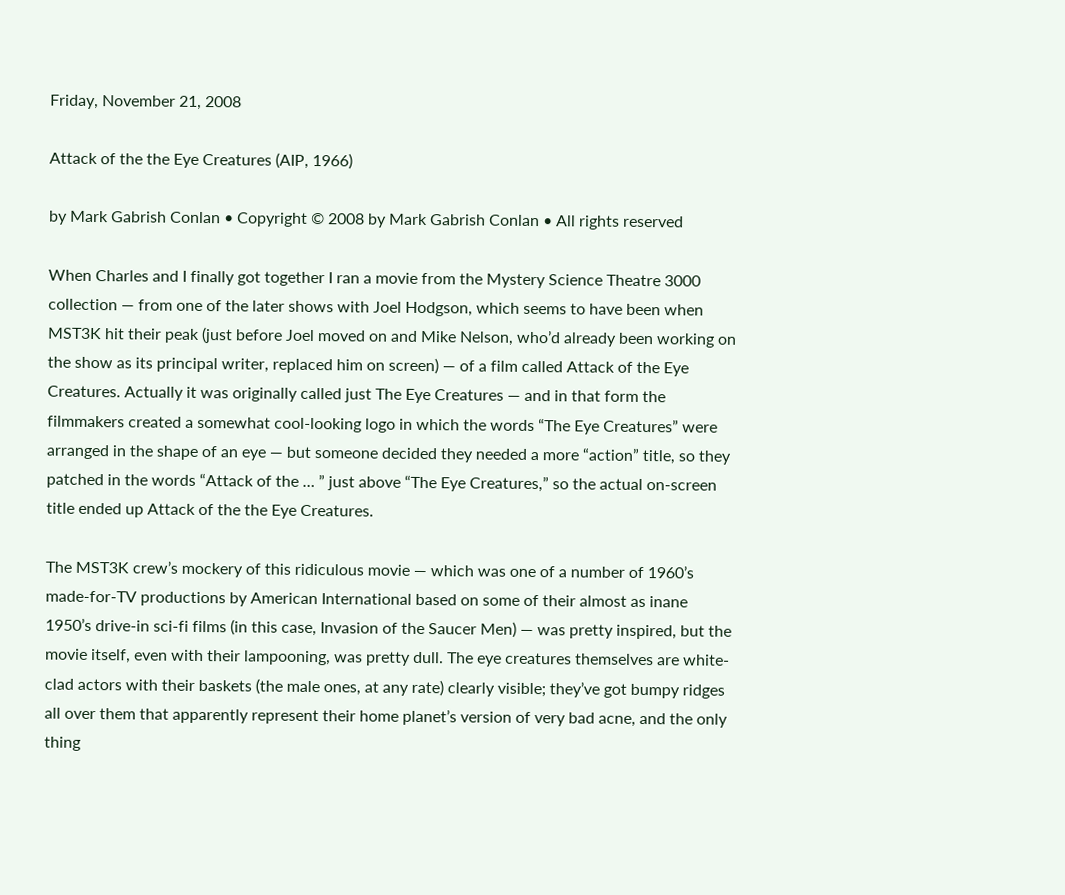Friday, November 21, 2008

Attack of the the Eye Creatures (AIP, 1966)

by Mark Gabrish Conlan • Copyright © 2008 by Mark Gabrish Conlan • All rights reserved

When Charles and I finally got together I ran a movie from the Mystery Science Theatre 3000 collection — from one of the later shows with Joel Hodgson, which seems to have been when MST3K hit their peak (just before Joel moved on and Mike Nelson, who’d already been working on the show as its principal writer, replaced him on screen) — of a film called Attack of the Eye Creatures. Actually it was originally called just The Eye Creatures — and in that form the filmmakers created a somewhat cool-looking logo in which the words “The Eye Creatures” were arranged in the shape of an eye — but someone decided they needed a more “action” title, so they patched in the words “Attack of the … ” just above “The Eye Creatures,” so the actual on-screen title ended up Attack of the the Eye Creatures.

The MST3K crew’s mockery of this ridiculous movie — which was one of a number of 1960’s made-for-TV productions by American International based on some of their almost as inane 1950’s drive-in sci-fi films (in this case, Invasion of the Saucer Men) — was pretty inspired, but the movie itself, even with their lampooning, was pretty dull. The eye creatures themselves are white-clad actors with their baskets (the male ones, at any rate) clearly visible; they’ve got bumpy ridges all over them that apparently represent their home planet’s version of very bad acne, and the only thing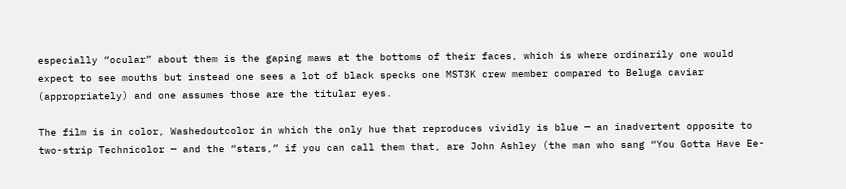especially “ocular” about them is the gaping maws at the bottoms of their faces, which is where ordinarily one would expect to see mouths but instead one sees a lot of black specks one MST3K crew member compared to Beluga caviar (appropriately) and one assumes those are the titular eyes.

The film is in color, Washedoutcolor in which the only hue that reproduces vividly is blue — an inadvertent opposite to two-strip Technicolor — and the “stars,” if you can call them that, are John Ashley (the man who sang “You Gotta Have Ee-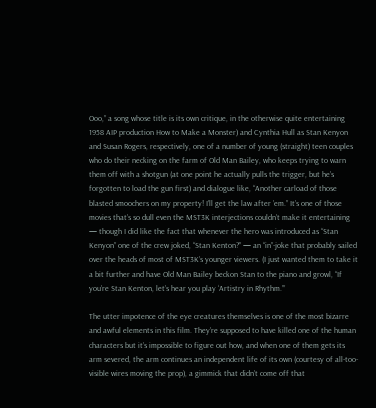Ooo,” a song whose title is its own critique, in the otherwise quite entertaining 1958 AIP production How to Make a Monster) and Cynthia Hull as Stan Kenyon and Susan Rogers, respectively, one of a number of young (straight) teen couples who do their necking on the farm of Old Man Bailey, who keeps trying to warn them off with a shotgun (at one point he actually pulls the trigger, but he’s forgotten to load the gun first) and dialogue like, “Another carload of those blasted smoochers on my property! I’ll get the law after ’em.” It’s one of those movies that’s so dull even the MST3K interjections couldn’t make it entertaining — though I did like the fact that whenever the hero was introduced as “Stan Kenyon” one of the crew joked, “Stan Kenton?” — an “in”-joke that probably sailed over the heads of most of MST3K’s younger viewers. (I just wanted them to take it a bit further and have Old Man Bailey beckon Stan to the piano and growl, “If you’re Stan Kenton, let’s hear you play ‘Artistry in Rhythm.’”

The utter impotence of the eye creatures themselves is one of the most bizarre and awful elements in this film. They’re supposed to have killed one of the human characters but it’s impossible to figure out how, and when one of them gets its arm severed, the arm continues an independent life of its own (courtesy of all-too-visible wires moving the prop), a gimmick that didn’t come off that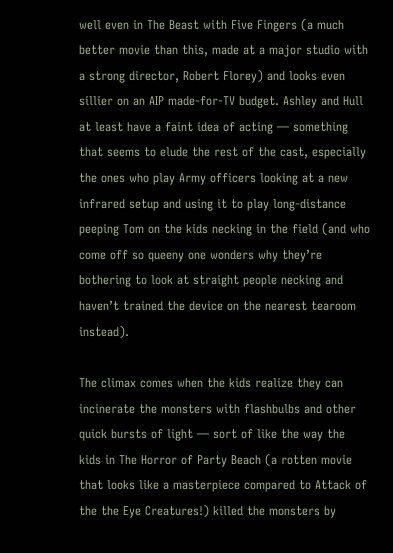well even in The Beast with Five Fingers (a much better movie than this, made at a major studio with a strong director, Robert Florey) and looks even sillier on an AIP made-for-TV budget. Ashley and Hull at least have a faint idea of acting — something that seems to elude the rest of the cast, especially the ones who play Army officers looking at a new infrared setup and using it to play long-distance peeping Tom on the kids necking in the field (and who come off so queeny one wonders why they’re bothering to look at straight people necking and haven’t trained the device on the nearest tearoom instead).

The climax comes when the kids realize they can incinerate the monsters with flashbulbs and other quick bursts of light — sort of like the way the kids in The Horror of Party Beach (a rotten movie that looks like a masterpiece compared to Attack of the the Eye Creatures!) killed the monsters by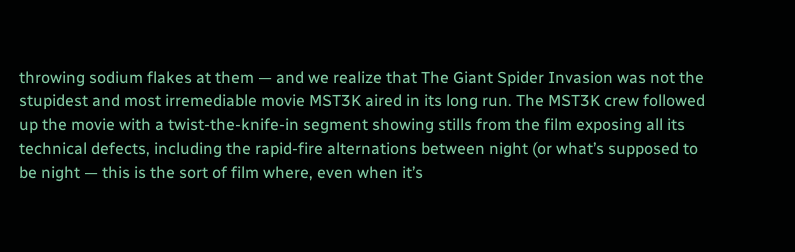throwing sodium flakes at them — and we realize that The Giant Spider Invasion was not the stupidest and most irremediable movie MST3K aired in its long run. The MST3K crew followed up the movie with a twist-the-knife-in segment showing stills from the film exposing all its technical defects, including the rapid-fire alternations between night (or what’s supposed to be night — this is the sort of film where, even when it’s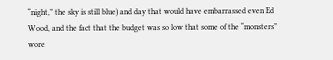“night,” the sky is still blue) and day that would have embarrassed even Ed Wood, and the fact that the budget was so low that some of the “monsters” wore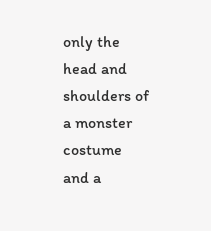only the head and shoulders of a monster costume and a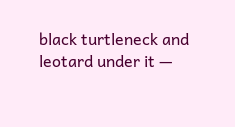black turtleneck and leotard under it —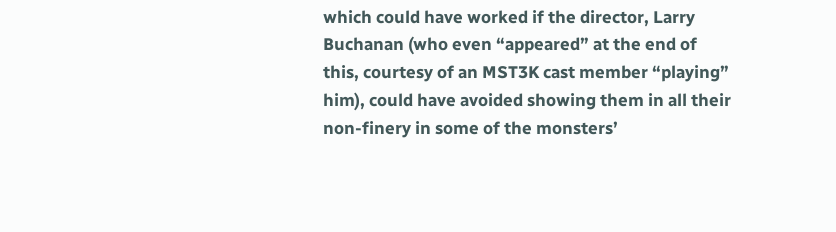which could have worked if the director, Larry Buchanan (who even “appeared” at the end of this, courtesy of an MST3K cast member “playing” him), could have avoided showing them in all their non-finery in some of the monsters’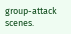group-attack scenes.